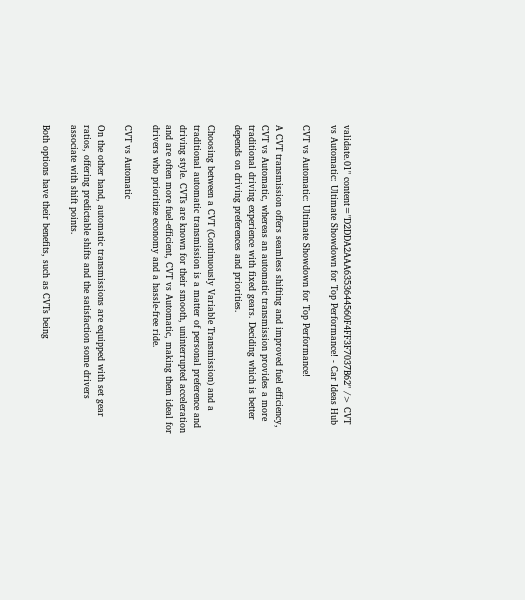validate.01" content="D2DDA2AAA6353644560F4FF3F7037B62" /> CVT vs Automatic: Ultimate Showdown for Top Performance! - Car Ideas Hub

CVT vs Automatic: Ultimate Showdown for Top Performance!

A CVT transmission offers seamless shifting and improved fuel efficiency, CVT vs Automatic, whereas an automatic transmission provides a more traditional driving experience with fixed gears. Deciding which is better depends on driving preferences and priorities.

Choosing between a CVT (Continuously Variable Transmission) and a traditional automatic transmission is a matter of personal preference and driving style. CVTs are known for their smooth, uninterrupted acceleration and are often more fuel-efficient, CVT vs Automatic, making them ideal for drivers who prioritize economy and a hassle-free ride.

CVT vs Automatic

On the other hand, automatic transmissions are equipped with set gear ratios, offering predictable shifts and the satisfaction some drivers associate with shift points.

Both options have their benefits, such as CVTs being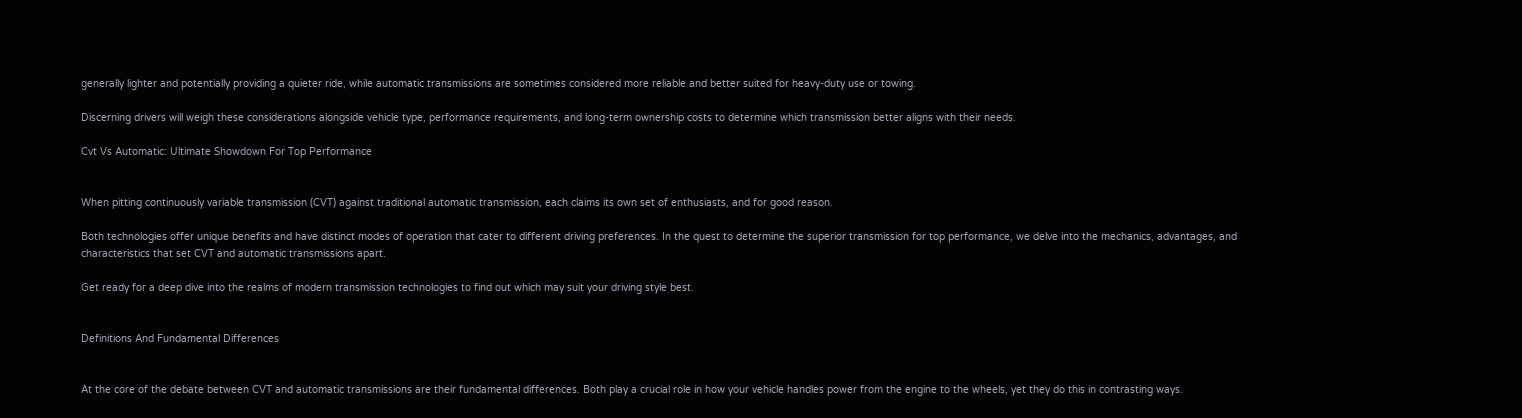generally lighter and potentially providing a quieter ride, while automatic transmissions are sometimes considered more reliable and better suited for heavy-duty use or towing.

Discerning drivers will weigh these considerations alongside vehicle type, performance requirements, and long-term ownership costs to determine which transmission better aligns with their needs.

Cvt Vs Automatic: Ultimate Showdown For Top Performance


When pitting continuously variable transmission (CVT) against traditional automatic transmission, each claims its own set of enthusiasts, and for good reason.

Both technologies offer unique benefits and have distinct modes of operation that cater to different driving preferences. In the quest to determine the superior transmission for top performance, we delve into the mechanics, advantages, and characteristics that set CVT and automatic transmissions apart.

Get ready for a deep dive into the realms of modern transmission technologies to find out which may suit your driving style best.


Definitions And Fundamental Differences


At the core of the debate between CVT and automatic transmissions are their fundamental differences. Both play a crucial role in how your vehicle handles power from the engine to the wheels, yet they do this in contrasting ways.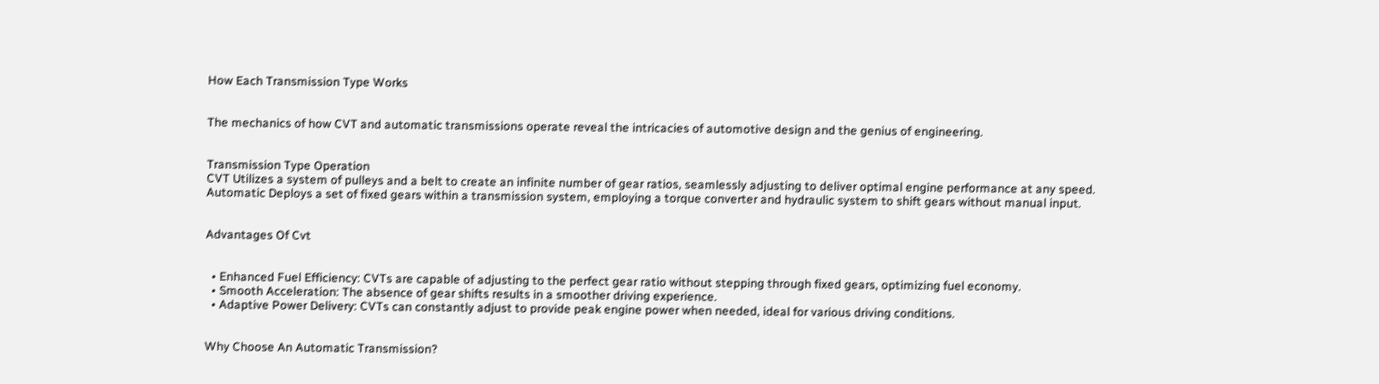How Each Transmission Type Works


The mechanics of how CVT and automatic transmissions operate reveal the intricacies of automotive design and the genius of engineering.


Transmission Type Operation
CVT Utilizes a system of pulleys and a belt to create an infinite number of gear ratios, seamlessly adjusting to deliver optimal engine performance at any speed.
Automatic Deploys a set of fixed gears within a transmission system, employing a torque converter and hydraulic system to shift gears without manual input.


Advantages Of Cvt


  • Enhanced Fuel Efficiency: CVTs are capable of adjusting to the perfect gear ratio without stepping through fixed gears, optimizing fuel economy.
  • Smooth Acceleration: The absence of gear shifts results in a smoother driving experience.
  • Adaptive Power Delivery: CVTs can constantly adjust to provide peak engine power when needed, ideal for various driving conditions.


Why Choose An Automatic Transmission?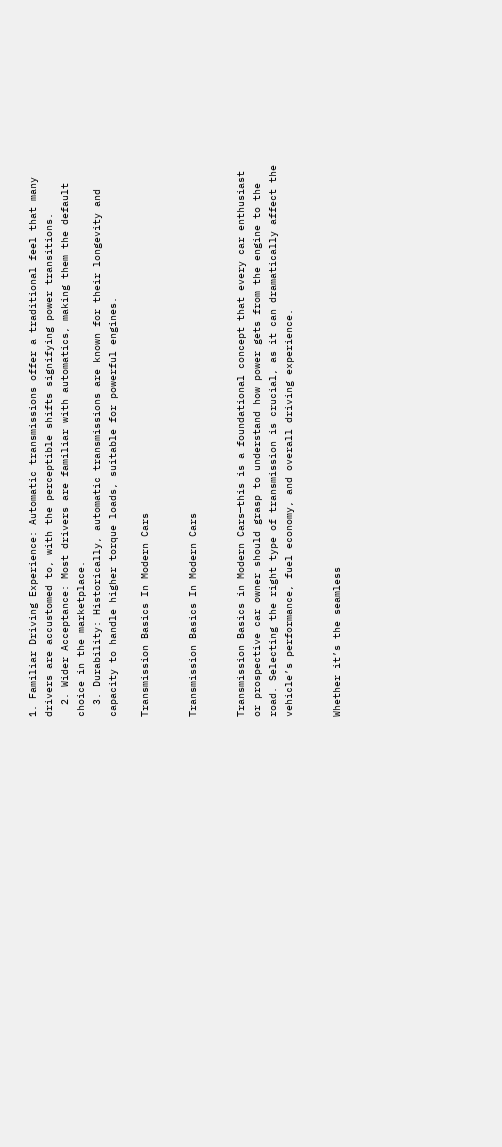1. Familiar Driving Experience: Automatic transmissions offer a traditional feel that many drivers are accustomed to, with the perceptible shifts signifying power transitions.
  2. Wider Acceptance: Most drivers are familiar with automatics, making them the default choice in the marketplace.
  3. Durability: Historically, automatic transmissions are known for their longevity and capacity to handle higher torque loads, suitable for powerful engines.

Transmission Basics In Modern Cars


Transmission Basics In Modern Cars


Transmission Basics in Modern Cars—this is a foundational concept that every car enthusiast or prospective car owner should grasp to understand how power gets from the engine to the road. Selecting the right type of transmission is crucial, as it can dramatically affect the vehicle’s performance, fuel economy, and overall driving experience.


Whether it’s the seamless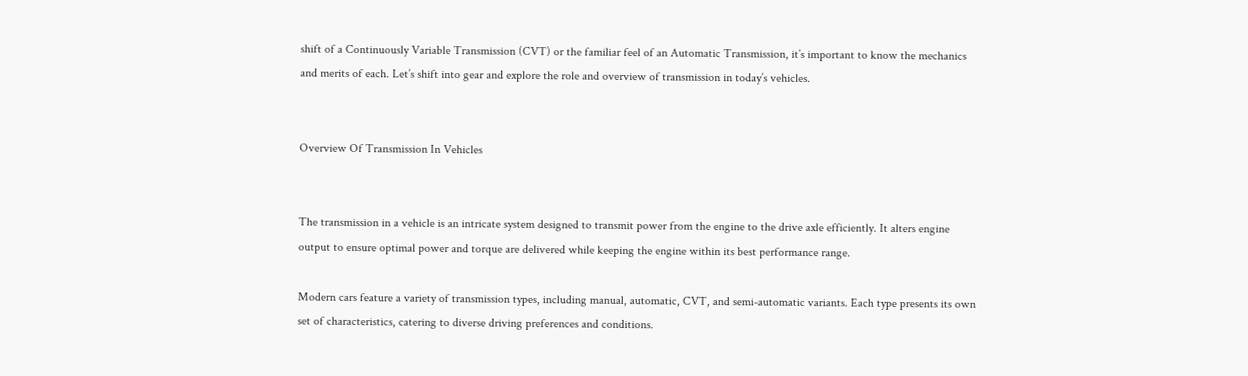shift of a Continuously Variable Transmission (CVT) or the familiar feel of an Automatic Transmission, it’s important to know the mechanics and merits of each. Let’s shift into gear and explore the role and overview of transmission in today’s vehicles.


Overview Of Transmission In Vehicles


The transmission in a vehicle is an intricate system designed to transmit power from the engine to the drive axle efficiently. It alters engine output to ensure optimal power and torque are delivered while keeping the engine within its best performance range.

Modern cars feature a variety of transmission types, including manual, automatic, CVT, and semi-automatic variants. Each type presents its own set of characteristics, catering to diverse driving preferences and conditions.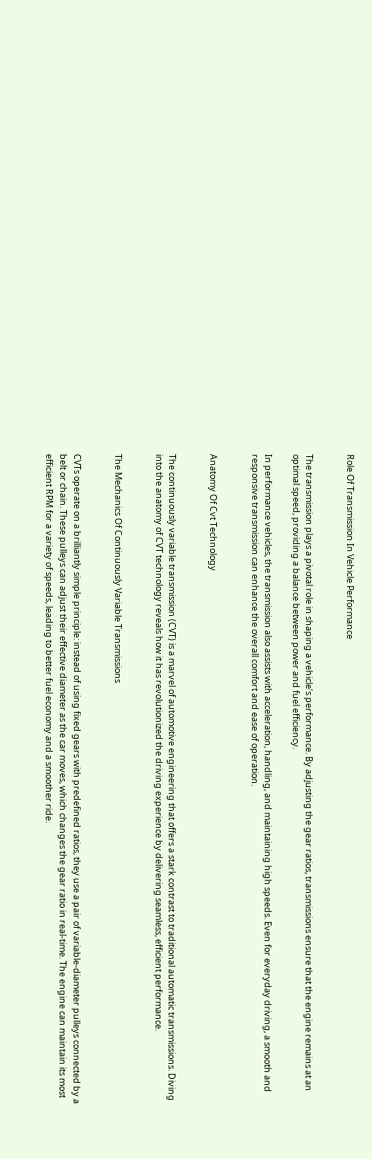Role Of Transmission In Vehicle Performance


The transmission plays a pivotal role in shaping a vehicle’s performance. By adjusting the gear ratios, transmissions ensure that the engine remains at an optimal speed, providing a balance between power and fuel efficiency.

In performance vehicles, the transmission also assists with acceleration, handling, and maintaining high speeds. Even for everyday driving, a smooth and responsive transmission can enhance the overall comfort and ease of operation.


Anatomy Of Cvt Technology


The continuously variable transmission (CVT) is a marvel of automotive engineering that offers a stark contrast to traditional automatic transmissions. Diving into the anatomy of CVT technology reveals how it has revolutionized the driving experience by delivering seamless, efficient performance.


The Mechanics Of Continuously Variable Transmissions


CVTs operate on a brilliantly simple principle: instead of using fixed gears with predefined ratios, they use a pair of variable-diameter pulleys connected by a belt or chain. These pulleys can adjust their effective diameter as the car moves, which changes the gear ratio in real-time. The engine can maintain its most efficient RPM for a variety of speeds, leading to better fuel economy and a smoother ride.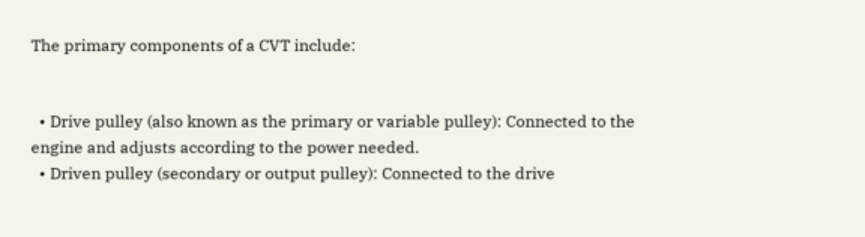The primary components of a CVT include:


  • Drive pulley (also known as the primary or variable pulley): Connected to the engine and adjusts according to the power needed.
  • Driven pulley (secondary or output pulley): Connected to the drive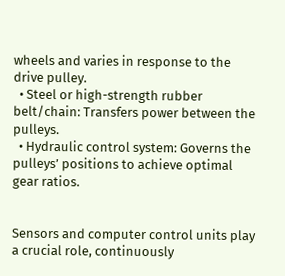wheels and varies in response to the drive pulley.
  • Steel or high-strength rubber belt/chain: Transfers power between the pulleys.
  • Hydraulic control system: Governs the pulleys’ positions to achieve optimal gear ratios.


Sensors and computer control units play a crucial role, continuously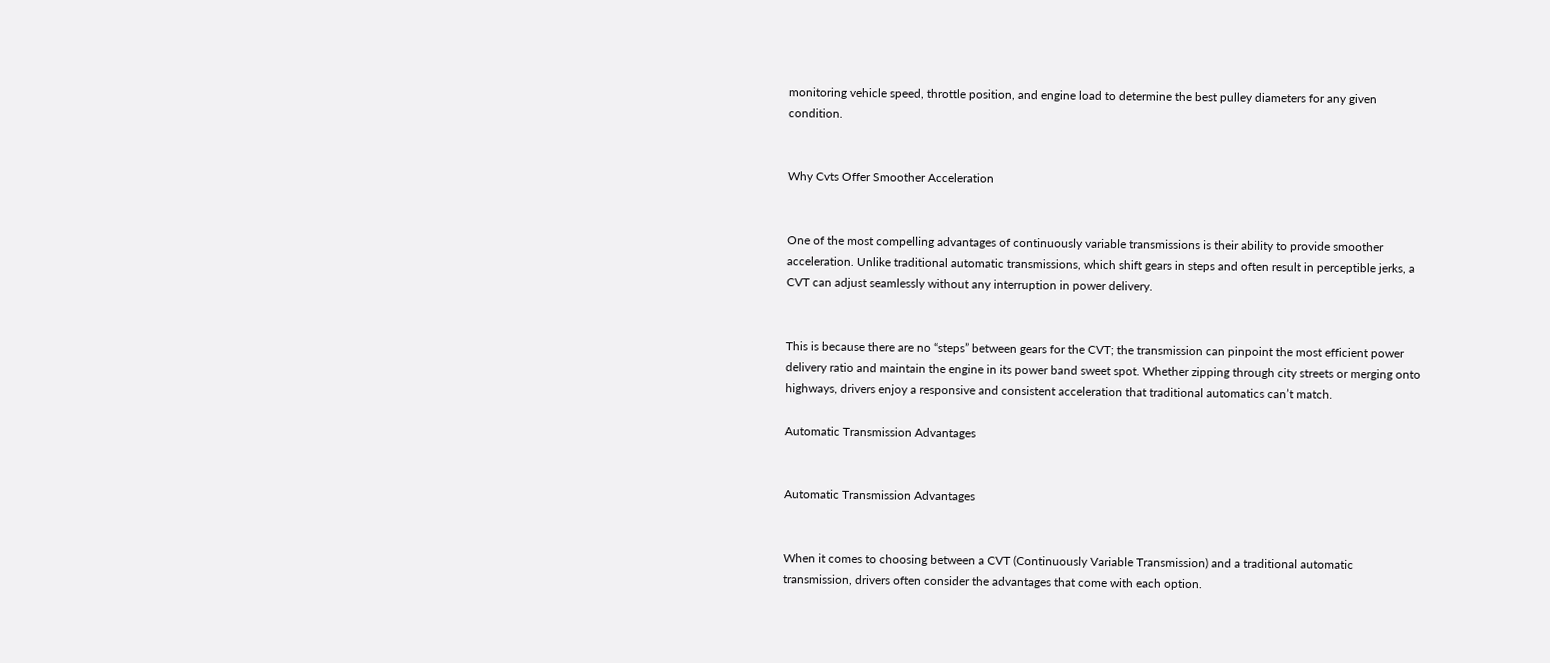monitoring vehicle speed, throttle position, and engine load to determine the best pulley diameters for any given condition.


Why Cvts Offer Smoother Acceleration


One of the most compelling advantages of continuously variable transmissions is their ability to provide smoother acceleration. Unlike traditional automatic transmissions, which shift gears in steps and often result in perceptible jerks, a CVT can adjust seamlessly without any interruption in power delivery.


This is because there are no “steps” between gears for the CVT; the transmission can pinpoint the most efficient power delivery ratio and maintain the engine in its power band sweet spot. Whether zipping through city streets or merging onto highways, drivers enjoy a responsive and consistent acceleration that traditional automatics can’t match.

Automatic Transmission Advantages


Automatic Transmission Advantages


When it comes to choosing between a CVT (Continuously Variable Transmission) and a traditional automatic transmission, drivers often consider the advantages that come with each option.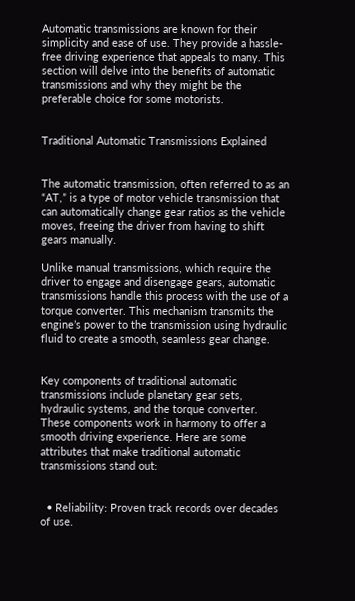Automatic transmissions are known for their simplicity and ease of use. They provide a hassle-free driving experience that appeals to many. This section will delve into the benefits of automatic transmissions and why they might be the preferable choice for some motorists.


Traditional Automatic Transmissions Explained


The automatic transmission, often referred to as an “AT,” is a type of motor vehicle transmission that can automatically change gear ratios as the vehicle moves, freeing the driver from having to shift gears manually.

Unlike manual transmissions, which require the driver to engage and disengage gears, automatic transmissions handle this process with the use of a torque converter. This mechanism transmits the engine’s power to the transmission using hydraulic fluid to create a smooth, seamless gear change.


Key components of traditional automatic transmissions include planetary gear sets, hydraulic systems, and the torque converter. These components work in harmony to offer a smooth driving experience. Here are some attributes that make traditional automatic transmissions stand out:


  • Reliability: Proven track records over decades of use.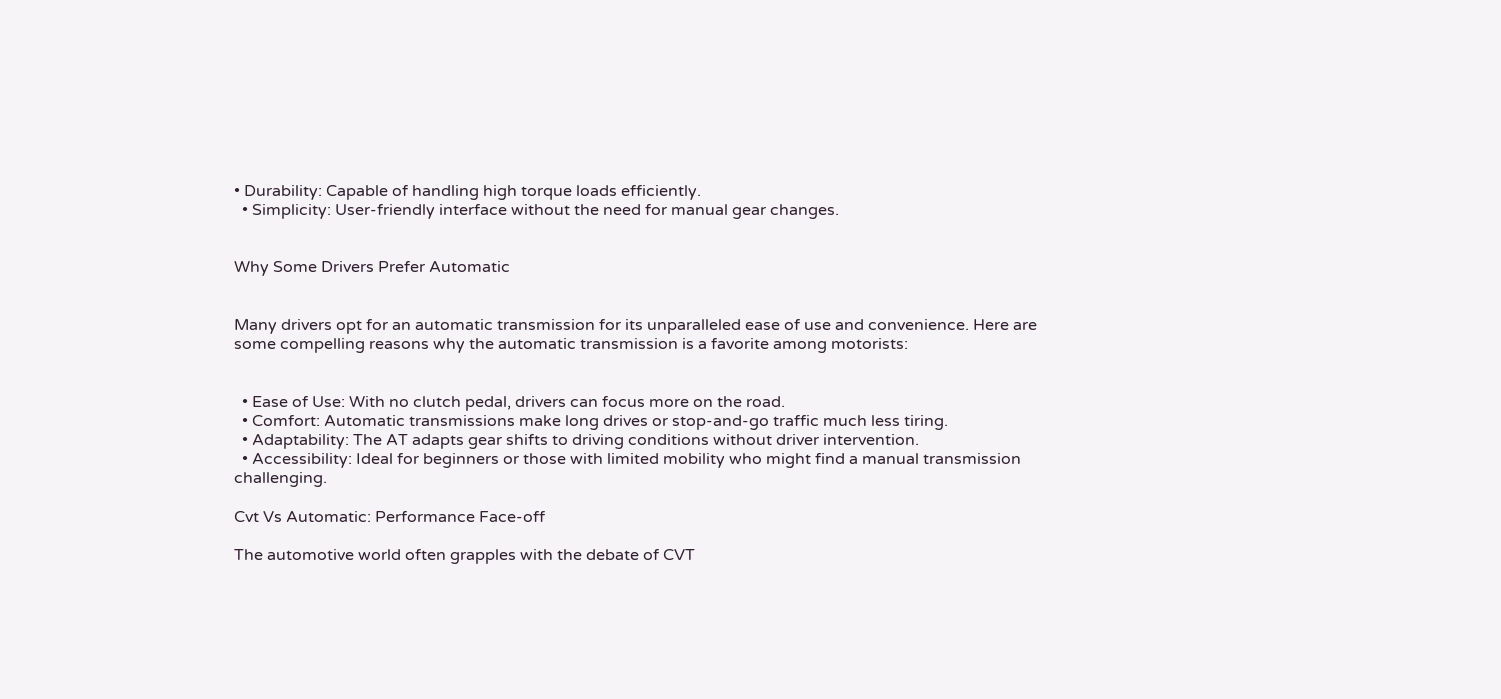• Durability: Capable of handling high torque loads efficiently.
  • Simplicity: User-friendly interface without the need for manual gear changes.


Why Some Drivers Prefer Automatic


Many drivers opt for an automatic transmission for its unparalleled ease of use and convenience. Here are some compelling reasons why the automatic transmission is a favorite among motorists:


  • Ease of Use: With no clutch pedal, drivers can focus more on the road.
  • Comfort: Automatic transmissions make long drives or stop-and-go traffic much less tiring.
  • Adaptability: The AT adapts gear shifts to driving conditions without driver intervention.
  • Accessibility: Ideal for beginners or those with limited mobility who might find a manual transmission challenging.

Cvt Vs Automatic: Performance Face-off

The automotive world often grapples with the debate of CVT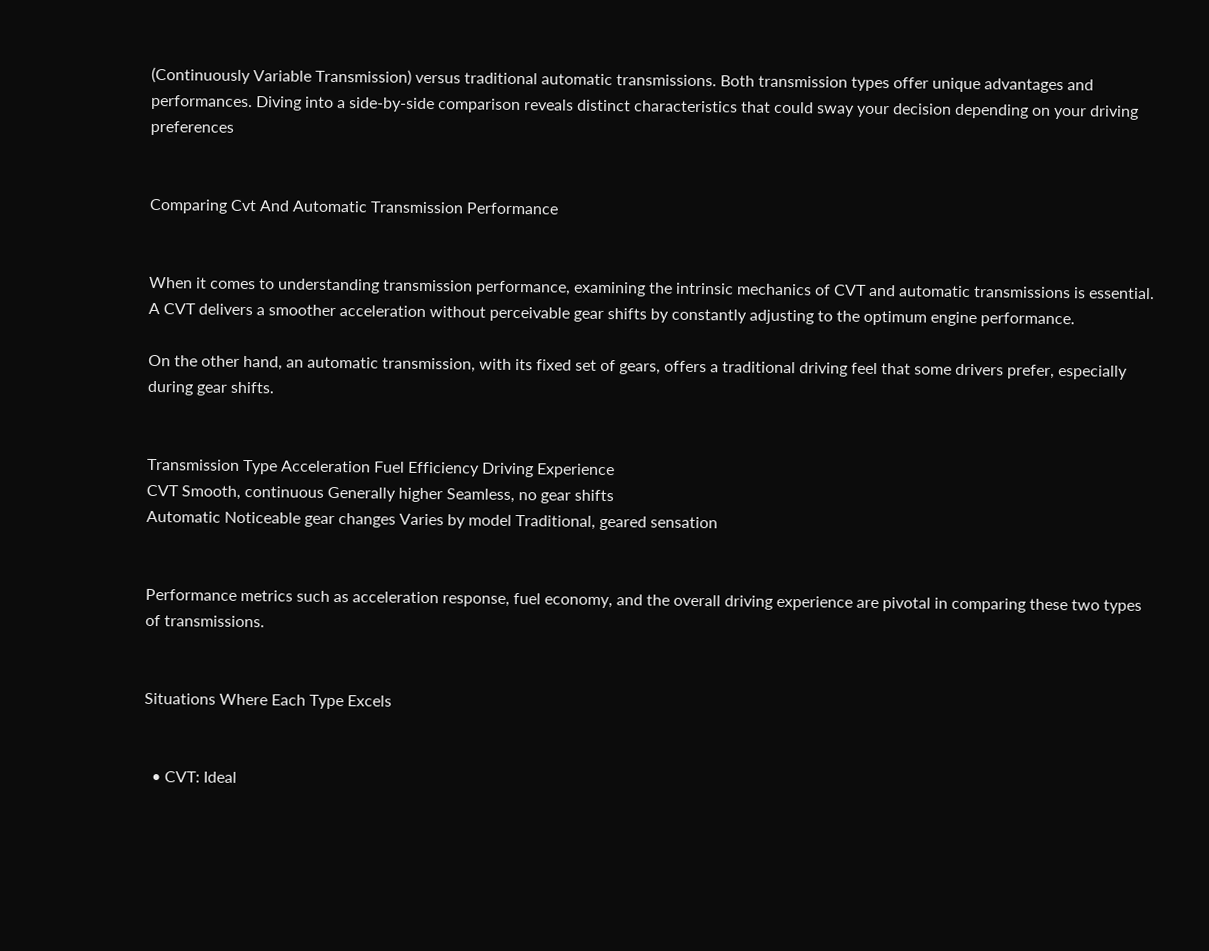(Continuously Variable Transmission) versus traditional automatic transmissions. Both transmission types offer unique advantages and performances. Diving into a side-by-side comparison reveals distinct characteristics that could sway your decision depending on your driving preferences


Comparing Cvt And Automatic Transmission Performance


When it comes to understanding transmission performance, examining the intrinsic mechanics of CVT and automatic transmissions is essential. A CVT delivers a smoother acceleration without perceivable gear shifts by constantly adjusting to the optimum engine performance.

On the other hand, an automatic transmission, with its fixed set of gears, offers a traditional driving feel that some drivers prefer, especially during gear shifts.


Transmission Type Acceleration Fuel Efficiency Driving Experience
CVT Smooth, continuous Generally higher Seamless, no gear shifts
Automatic Noticeable gear changes Varies by model Traditional, geared sensation


Performance metrics such as acceleration response, fuel economy, and the overall driving experience are pivotal in comparing these two types of transmissions.


Situations Where Each Type Excels


  • CVT: Ideal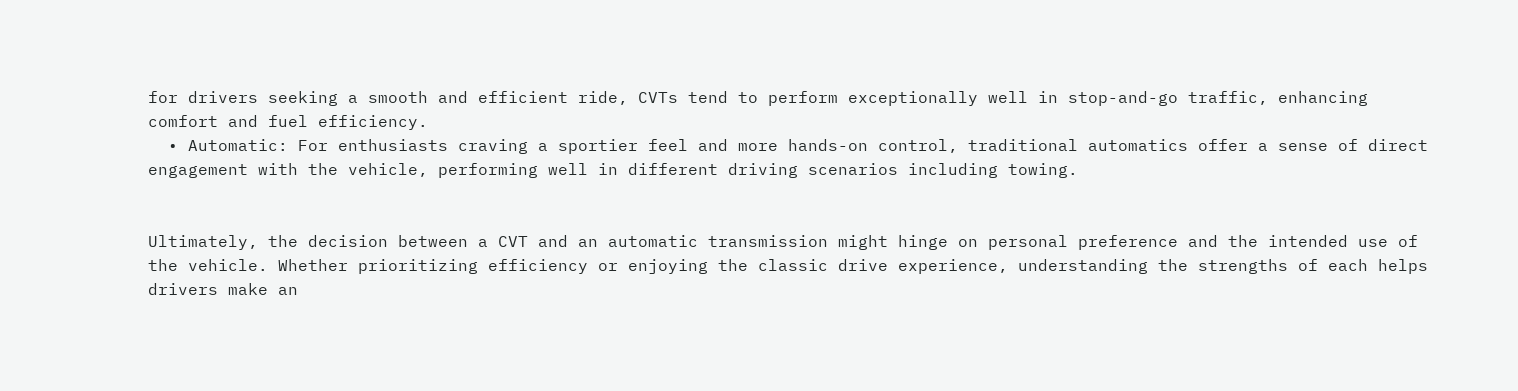for drivers seeking a smooth and efficient ride, CVTs tend to perform exceptionally well in stop-and-go traffic, enhancing comfort and fuel efficiency.
  • Automatic: For enthusiasts craving a sportier feel and more hands-on control, traditional automatics offer a sense of direct engagement with the vehicle, performing well in different driving scenarios including towing.


Ultimately, the decision between a CVT and an automatic transmission might hinge on personal preference and the intended use of the vehicle. Whether prioritizing efficiency or enjoying the classic drive experience, understanding the strengths of each helps drivers make an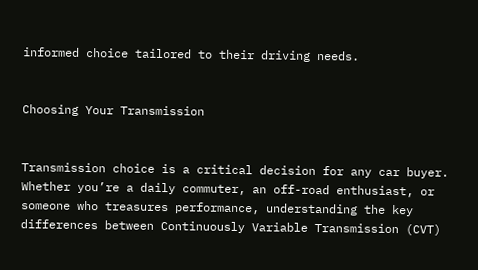informed choice tailored to their driving needs.


Choosing Your Transmission


Transmission choice is a critical decision for any car buyer. Whether you’re a daily commuter, an off-road enthusiast, or someone who treasures performance, understanding the key differences between Continuously Variable Transmission (CVT)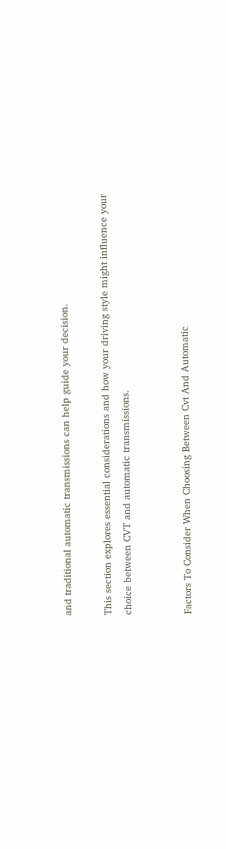and traditional automatic transmissions can help guide your decision.

This section explores essential considerations and how your driving style might influence your choice between CVT and automatic transmissions.


Factors To Consider When Choosing Between Cvt And Automatic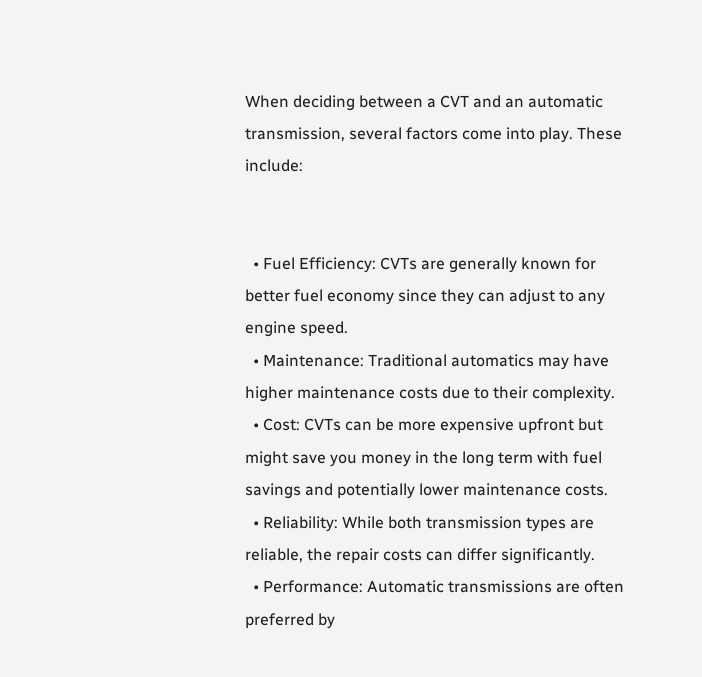When deciding between a CVT and an automatic transmission, several factors come into play. These include:


  • Fuel Efficiency: CVTs are generally known for better fuel economy since they can adjust to any engine speed.
  • Maintenance: Traditional automatics may have higher maintenance costs due to their complexity.
  • Cost: CVTs can be more expensive upfront but might save you money in the long term with fuel savings and potentially lower maintenance costs.
  • Reliability: While both transmission types are reliable, the repair costs can differ significantly.
  • Performance: Automatic transmissions are often preferred by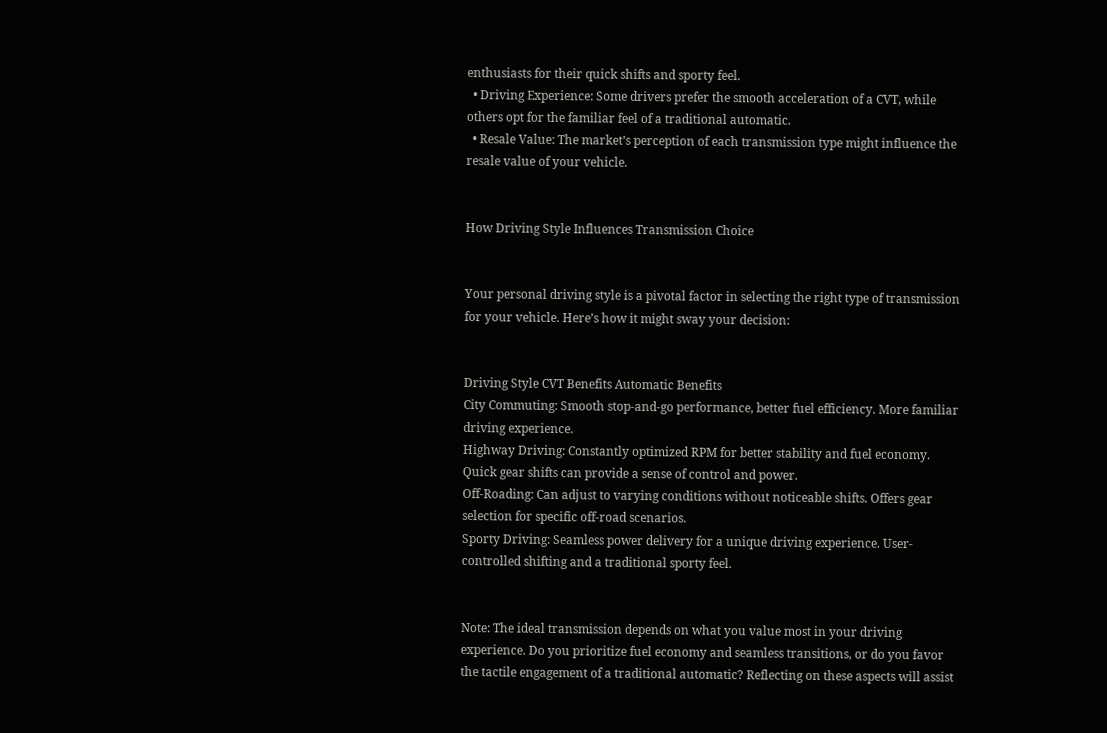enthusiasts for their quick shifts and sporty feel.
  • Driving Experience: Some drivers prefer the smooth acceleration of a CVT, while others opt for the familiar feel of a traditional automatic.
  • Resale Value: The market’s perception of each transmission type might influence the resale value of your vehicle.


How Driving Style Influences Transmission Choice


Your personal driving style is a pivotal factor in selecting the right type of transmission for your vehicle. Here’s how it might sway your decision:


Driving Style CVT Benefits Automatic Benefits
City Commuting: Smooth stop-and-go performance, better fuel efficiency. More familiar driving experience.
Highway Driving: Constantly optimized RPM for better stability and fuel economy. Quick gear shifts can provide a sense of control and power.
Off-Roading: Can adjust to varying conditions without noticeable shifts. Offers gear selection for specific off-road scenarios.
Sporty Driving: Seamless power delivery for a unique driving experience. User-controlled shifting and a traditional sporty feel.


Note: The ideal transmission depends on what you value most in your driving experience. Do you prioritize fuel economy and seamless transitions, or do you favor the tactile engagement of a traditional automatic? Reflecting on these aspects will assist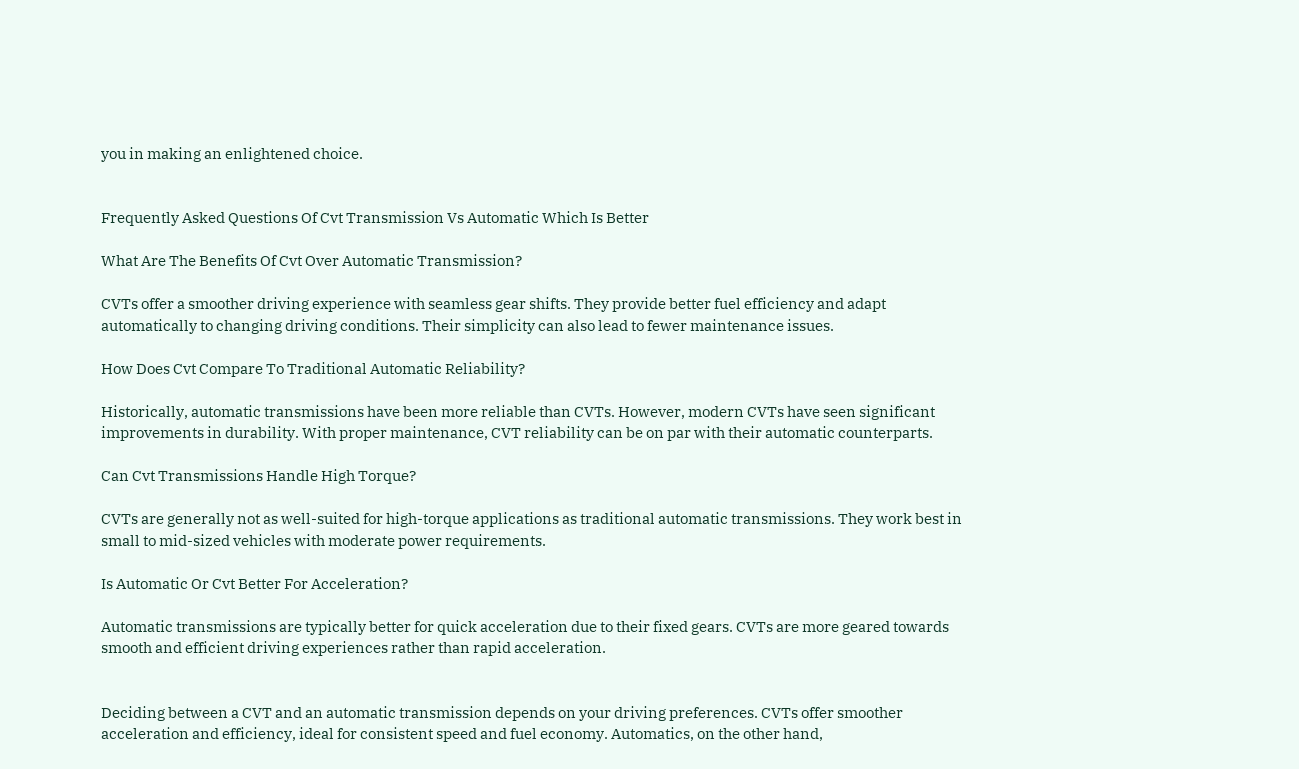you in making an enlightened choice.


Frequently Asked Questions Of Cvt Transmission Vs Automatic Which Is Better

What Are The Benefits Of Cvt Over Automatic Transmission?

CVTs offer a smoother driving experience with seamless gear shifts. They provide better fuel efficiency and adapt automatically to changing driving conditions. Their simplicity can also lead to fewer maintenance issues.

How Does Cvt Compare To Traditional Automatic Reliability?

Historically, automatic transmissions have been more reliable than CVTs. However, modern CVTs have seen significant improvements in durability. With proper maintenance, CVT reliability can be on par with their automatic counterparts.

Can Cvt Transmissions Handle High Torque?

CVTs are generally not as well-suited for high-torque applications as traditional automatic transmissions. They work best in small to mid-sized vehicles with moderate power requirements.

Is Automatic Or Cvt Better For Acceleration?

Automatic transmissions are typically better for quick acceleration due to their fixed gears. CVTs are more geared towards smooth and efficient driving experiences rather than rapid acceleration.


Deciding between a CVT and an automatic transmission depends on your driving preferences. CVTs offer smoother acceleration and efficiency, ideal for consistent speed and fuel economy. Automatics, on the other hand,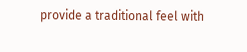provide a traditional feel with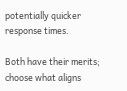potentially quicker response times.

Both have their merits; choose what aligns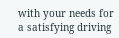with your needs for a satisfying driving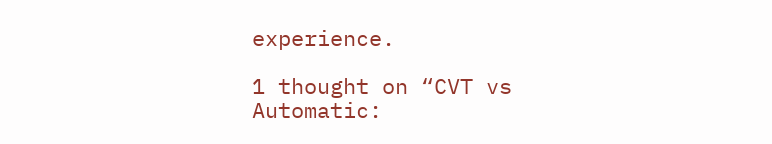experience.

1 thought on “CVT vs Automatic: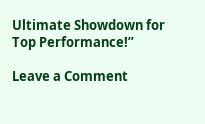Ultimate Showdown for Top Performance!”

Leave a Comment